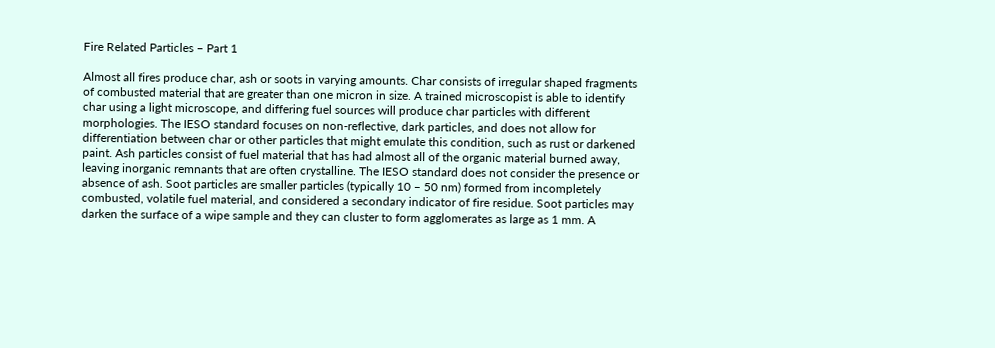Fire Related Particles – Part 1

Almost all fires produce char, ash or soots in varying amounts. Char consists of irregular shaped fragments of combusted material that are greater than one micron in size. A trained microscopist is able to identify char using a light microscope, and differing fuel sources will produce char particles with different morphologies. The IESO standard focuses on non-reflective, dark particles, and does not allow for differentiation between char or other particles that might emulate this condition, such as rust or darkened paint. Ash particles consist of fuel material that has had almost all of the organic material burned away, leaving inorganic remnants that are often crystalline. The IESO standard does not consider the presence or absence of ash. Soot particles are smaller particles (typically 10 – 50 nm) formed from incompletely combusted, volatile fuel material, and considered a secondary indicator of fire residue. Soot particles may darken the surface of a wipe sample and they can cluster to form agglomerates as large as 1 mm. A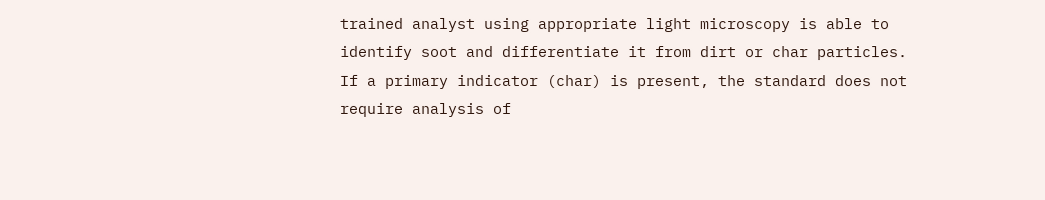trained analyst using appropriate light microscopy is able to identify soot and differentiate it from dirt or char particles. If a primary indicator (char) is present, the standard does not require analysis of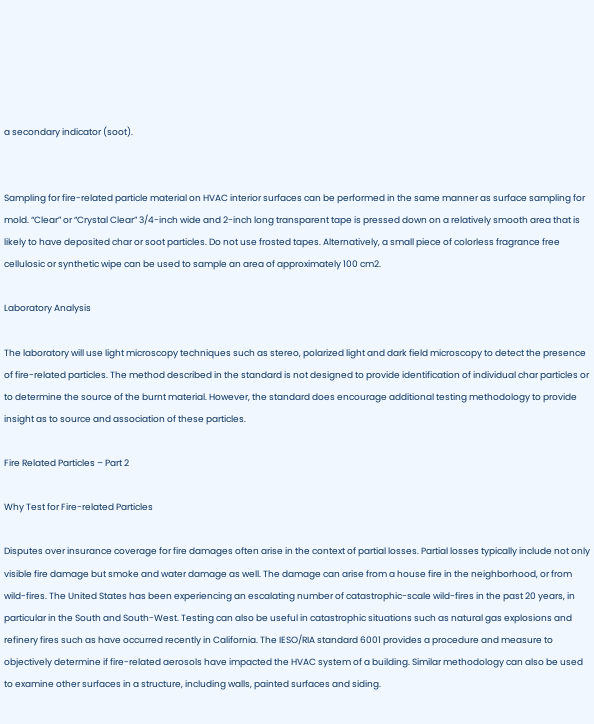a secondary indicator (soot).


Sampling for fire-related particle material on HVAC interior surfaces can be performed in the same manner as surface sampling for mold. “Clear” or “Crystal Clear” 3/4-inch wide and 2-inch long transparent tape is pressed down on a relatively smooth area that is likely to have deposited char or soot particles. Do not use frosted tapes. Alternatively, a small piece of colorless fragrance free cellulosic or synthetic wipe can be used to sample an area of approximately 100 cm2.

Laboratory Analysis

The laboratory will use light microscopy techniques such as stereo, polarized light and dark field microscopy to detect the presence of fire-related particles. The method described in the standard is not designed to provide identification of individual char particles or to determine the source of the burnt material. However, the standard does encourage additional testing methodology to provide insight as to source and association of these particles.

Fire Related Particles – Part 2

Why Test for Fire-related Particles

Disputes over insurance coverage for fire damages often arise in the context of partial losses. Partial losses typically include not only visible fire damage but smoke and water damage as well. The damage can arise from a house fire in the neighborhood, or from wild-fires. The United States has been experiencing an escalating number of catastrophic-scale wild-fires in the past 20 years, in particular in the South and South-West. Testing can also be useful in catastrophic situations such as natural gas explosions and refinery fires such as have occurred recently in California. The IESO/RIA standard 6001 provides a procedure and measure to objectively determine if fire-related aerosols have impacted the HVAC system of a building. Similar methodology can also be used to examine other surfaces in a structure, including walls, painted surfaces and siding.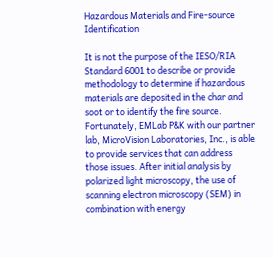Hazardous Materials and Fire-source Identification

It is not the purpose of the IESO/RIA Standard 6001 to describe or provide methodology to determine if hazardous materials are deposited in the char and soot or to identify the fire source. Fortunately, EMLab P&K with our partner lab, MicroVision Laboratories, Inc., is able to provide services that can address those issues. After initial analysis by polarized light microscopy, the use of scanning electron microscopy (SEM) in combination with energy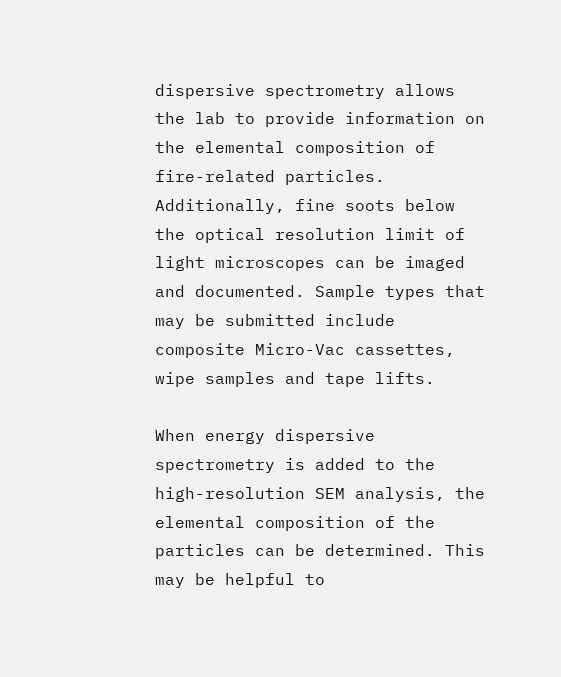dispersive spectrometry allows the lab to provide information on the elemental composition of fire-related particles. Additionally, fine soots below the optical resolution limit of light microscopes can be imaged and documented. Sample types that may be submitted include composite Micro-Vac cassettes, wipe samples and tape lifts.

When energy dispersive spectrometry is added to the high-resolution SEM analysis, the elemental composition of the particles can be determined. This may be helpful to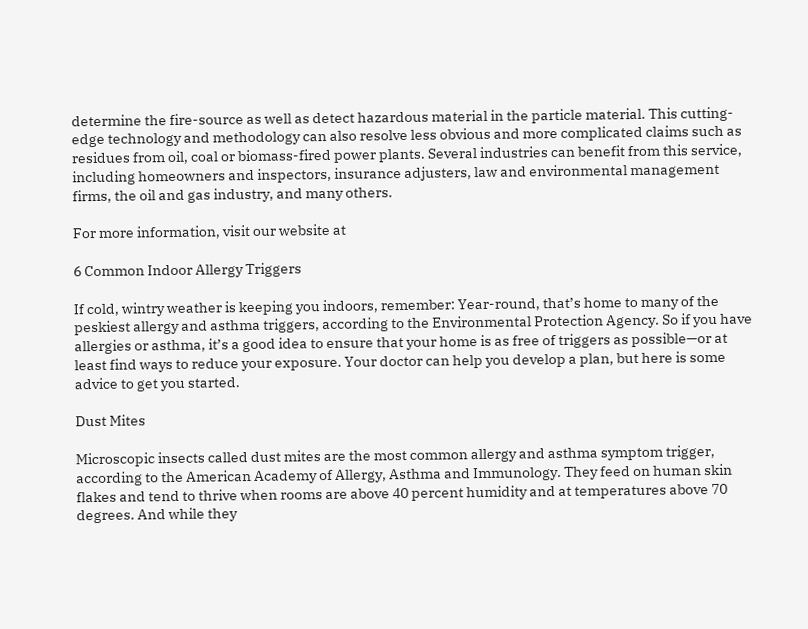determine the fire-source as well as detect hazardous material in the particle material. This cutting-edge technology and methodology can also resolve less obvious and more complicated claims such as residues from oil, coal or biomass-fired power plants. Several industries can benefit from this service, including homeowners and inspectors, insurance adjusters, law and environmental management firms, the oil and gas industry, and many others.

For more information, visit our website at

6 Common Indoor Allergy Triggers

If cold, wintry weather is keeping you indoors, remember: Year-round, that’s home to many of the peskiest allergy and asthma triggers, according to the Environmental Protection Agency. So if you have allergies or asthma, it’s a good idea to ensure that your home is as free of triggers as possible—or at least find ways to reduce your exposure. Your doctor can help you develop a plan, but here is some advice to get you started.

Dust Mites

Microscopic insects called dust mites are the most common allergy and asthma symptom trigger, according to the American Academy of Allergy, Asthma and Immunology. They feed on human skin flakes and tend to thrive when rooms are above 40 percent humidity and at temperatures above 70 degrees. And while they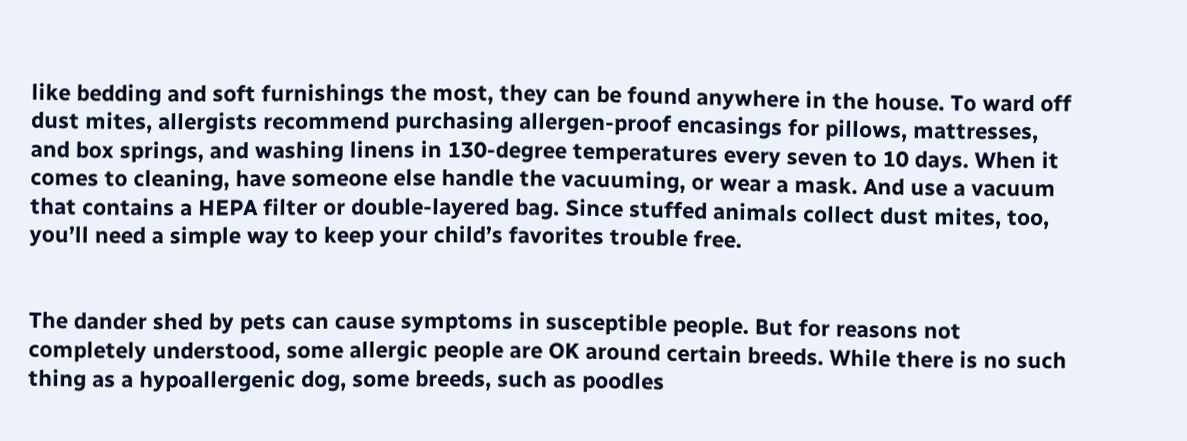like bedding and soft furnishings the most, they can be found anywhere in the house. To ward off dust mites, allergists recommend purchasing allergen-proof encasings for pillows, mattresses, and box springs, and washing linens in 130-degree temperatures every seven to 10 days. When it comes to cleaning, have someone else handle the vacuuming, or wear a mask. And use a vacuum that contains a HEPA filter or double-layered bag. Since stuffed animals collect dust mites, too, you’ll need a simple way to keep your child’s favorites trouble free.


The dander shed by pets can cause symptoms in susceptible people. But for reasons not completely understood, some allergic people are OK around certain breeds. While there is no such thing as a hypoallergenic dog, some breeds, such as poodles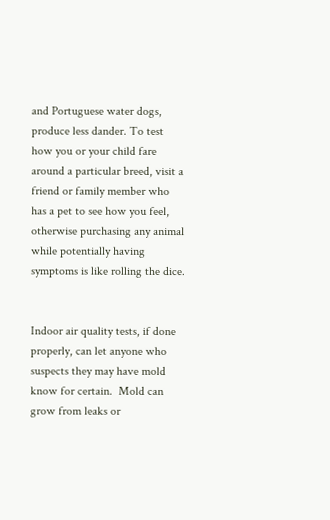and Portuguese water dogs, produce less dander. To test how you or your child fare around a particular breed, visit a friend or family member who has a pet to see how you feel, otherwise purchasing any animal while potentially having symptoms is like rolling the dice.


Indoor air quality tests, if done properly, can let anyone who suspects they may have mold know for certain.  Mold can grow from leaks or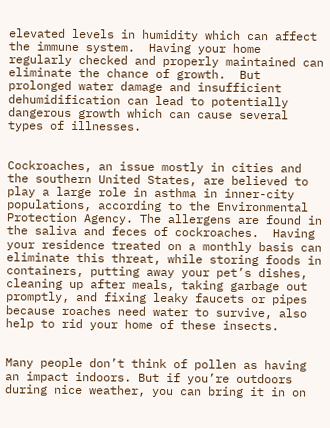elevated levels in humidity which can affect the immune system.  Having your home regularly checked and properly maintained can eliminate the chance of growth.  But prolonged water damage and insufficient dehumidification can lead to potentially dangerous growth which can cause several types of illnesses.


Cockroaches, an issue mostly in cities and the southern United States, are believed to play a large role in asthma in inner-city populations, according to the Environmental Protection Agency. The allergens are found in the saliva and feces of cockroaches.  Having your residence treated on a monthly basis can eliminate this threat, while storing foods in containers, putting away your pet’s dishes, cleaning up after meals, taking garbage out promptly, and fixing leaky faucets or pipes because roaches need water to survive, also help to rid your home of these insects.


Many people don’t think of pollen as having an impact indoors. But if you’re outdoors during nice weather, you can bring it in on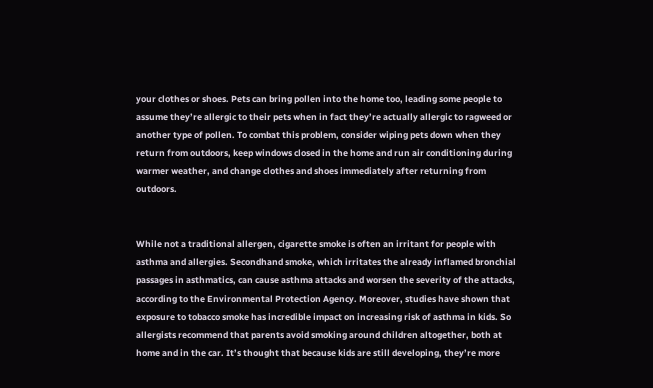your clothes or shoes. Pets can bring pollen into the home too, leading some people to assume they’re allergic to their pets when in fact they’re actually allergic to ragweed or another type of pollen. To combat this problem, consider wiping pets down when they return from outdoors, keep windows closed in the home and run air conditioning during warmer weather, and change clothes and shoes immediately after returning from outdoors.


While not a traditional allergen, cigarette smoke is often an irritant for people with asthma and allergies. Secondhand smoke, which irritates the already inflamed bronchial passages in asthmatics, can cause asthma attacks and worsen the severity of the attacks, according to the Environmental Protection Agency. Moreover, studies have shown that exposure to tobacco smoke has incredible impact on increasing risk of asthma in kids. So allergists recommend that parents avoid smoking around children altogether, both at home and in the car. It’s thought that because kids are still developing, they’re more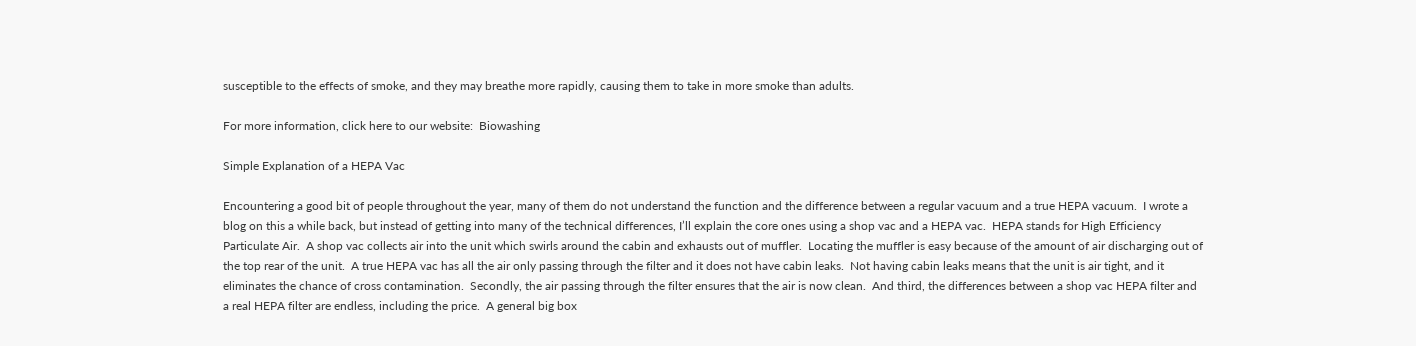susceptible to the effects of smoke, and they may breathe more rapidly, causing them to take in more smoke than adults.

For more information, click here to our website:  Biowashing

Simple Explanation of a HEPA Vac

Encountering a good bit of people throughout the year, many of them do not understand the function and the difference between a regular vacuum and a true HEPA vacuum.  I wrote a blog on this a while back, but instead of getting into many of the technical differences, I’ll explain the core ones using a shop vac and a HEPA vac.  HEPA stands for High Efficiency Particulate Air.  A shop vac collects air into the unit which swirls around the cabin and exhausts out of muffler.  Locating the muffler is easy because of the amount of air discharging out of the top rear of the unit.  A true HEPA vac has all the air only passing through the filter and it does not have cabin leaks.  Not having cabin leaks means that the unit is air tight, and it eliminates the chance of cross contamination.  Secondly, the air passing through the filter ensures that the air is now clean.  And third, the differences between a shop vac HEPA filter and a real HEPA filter are endless, including the price.  A general big box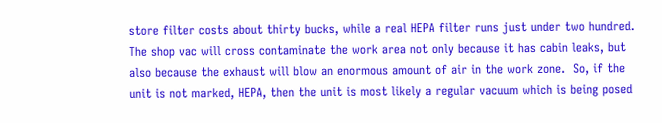store filter costs about thirty bucks, while a real HEPA filter runs just under two hundred.  The shop vac will cross contaminate the work area not only because it has cabin leaks, but also because the exhaust will blow an enormous amount of air in the work zone.  So, if the unit is not marked, HEPA, then the unit is most likely a regular vacuum which is being posed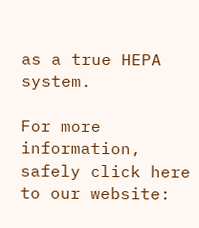as a true HEPA system.

For more information, safely click here to our website: